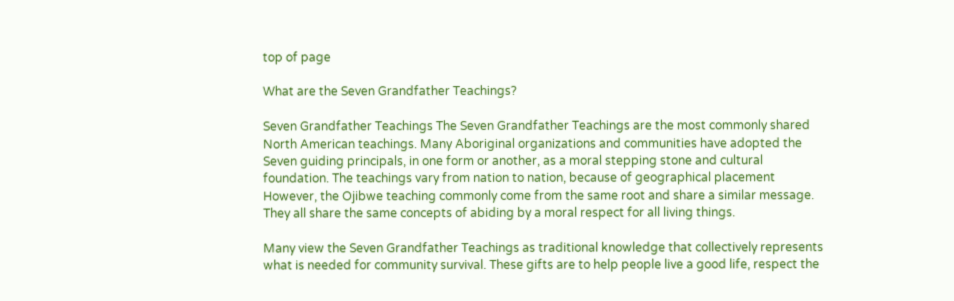top of page

What are the Seven Grandfather Teachings?

Seven Grandfather Teachings The Seven Grandfather Teachings are the most commonly shared North American teachings. Many Aboriginal organizations and communities have adopted the Seven guiding principals, in one form or another, as a moral stepping stone and cultural foundation. The teachings vary from nation to nation, because of geographical placement However, the Ojibwe teaching commonly come from the same root and share a similar message. They all share the same concepts of abiding by a moral respect for all living things.

Many view the Seven Grandfather Teachings as traditional knowledge that collectively represents what is needed for community survival. These gifts are to help people live a good life, respect the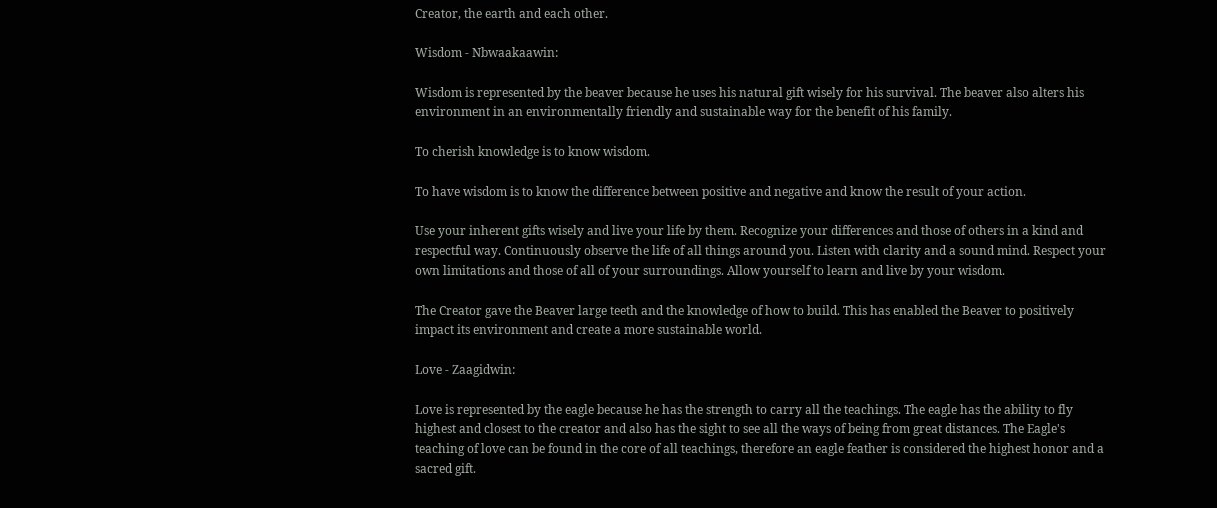Creator, the earth and each other.

Wisdom - Nbwaakaawin:

Wisdom is represented by the beaver because he uses his natural gift wisely for his survival. The beaver also alters his environment in an environmentally friendly and sustainable way for the benefit of his family.

To cherish knowledge is to know wisdom.

To have wisdom is to know the difference between positive and negative and know the result of your action.

Use your inherent gifts wisely and live your life by them. Recognize your differences and those of others in a kind and respectful way. Continuously observe the life of all things around you. Listen with clarity and a sound mind. Respect your own limitations and those of all of your surroundings. Allow yourself to learn and live by your wisdom.

The Creator gave the Beaver large teeth and the knowledge of how to build. This has enabled the Beaver to positively impact its environment and create a more sustainable world.

Love - Zaagidwin:

Love is represented by the eagle because he has the strength to carry all the teachings. The eagle has the ability to fly highest and closest to the creator and also has the sight to see all the ways of being from great distances. The Eagle's teaching of love can be found in the core of all teachings, therefore an eagle feather is considered the highest honor and a sacred gift.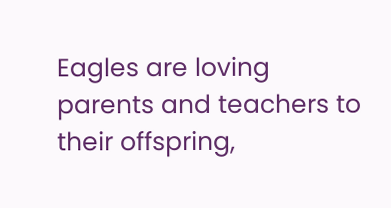Eagles are loving parents and teachers to their offspring,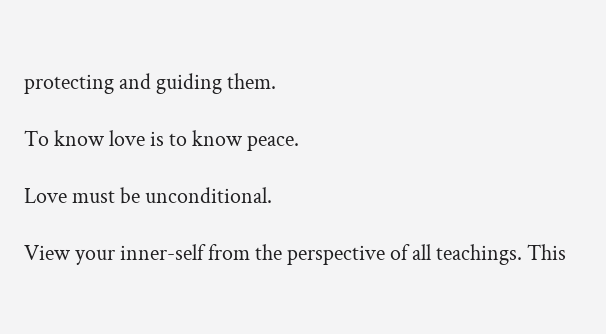protecting and guiding them.

To know love is to know peace.

Love must be unconditional.

View your inner-self from the perspective of all teachings. This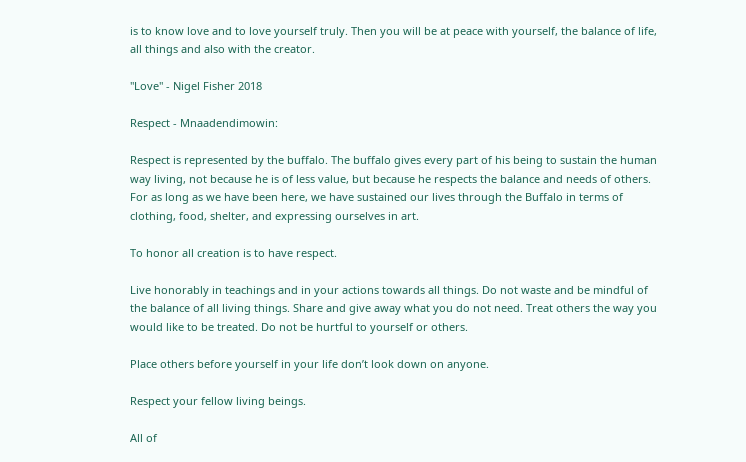is to know love and to love yourself truly. Then you will be at peace with yourself, the balance of life, all things and also with the creator.

"Love" - Nigel Fisher 2018

Respect - Mnaadendimowin:

Respect is represented by the buffalo. The buffalo gives every part of his being to sustain the human way living, not because he is of less value, but because he respects the balance and needs of others. For as long as we have been here, we have sustained our lives through the Buffalo in terms of clothing, food, shelter, and expressing ourselves in art.

To honor all creation is to have respect.

Live honorably in teachings and in your actions towards all things. Do not waste and be mindful of the balance of all living things. Share and give away what you do not need. Treat others the way you would like to be treated. Do not be hurtful to yourself or others.

Place others before yourself in your life don’t look down on anyone.

Respect your fellow living beings.

All of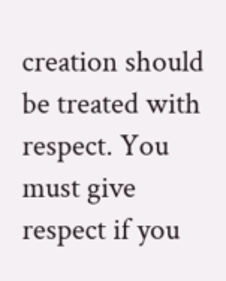creation should be treated with respect. You must give respect if you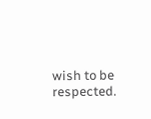wish to be respected.